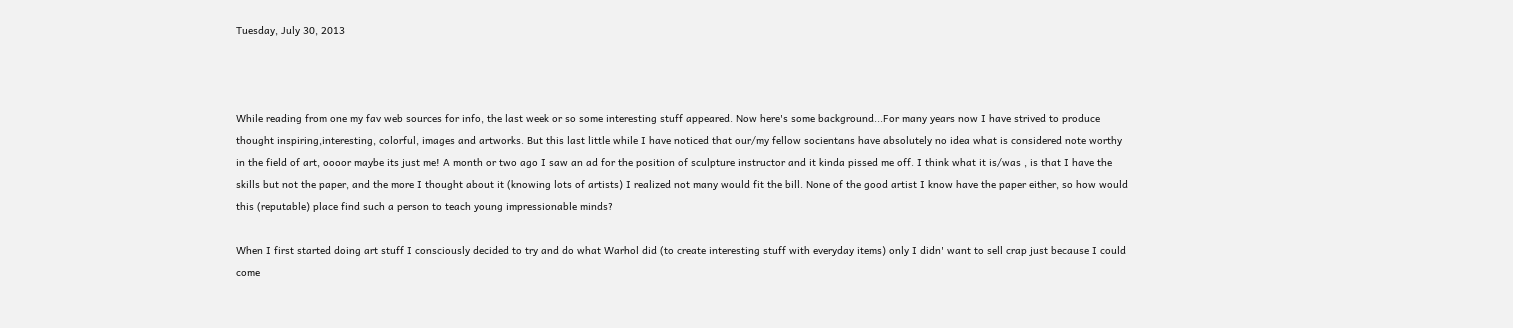Tuesday, July 30, 2013



While reading from one my fav web sources for info, the last week or so some interesting stuff appeared. Now here's some background...For many years now I have strived to produce thought inspiring,interesting, colorful, images and artworks. But this last little while I have noticed that our/my fellow socientans have absolutely no idea what is considered note worthy in the field of art, oooor maybe its just me! A month or two ago I saw an ad for the position of sculpture instructor and it kinda pissed me off. I think what it is/was , is that I have the skills but not the paper, and the more I thought about it (knowing lots of artists) I realized not many would fit the bill. None of the good artist I know have the paper either, so how would this (reputable) place find such a person to teach young impressionable minds?

When I first started doing art stuff I consciously decided to try and do what Warhol did (to create interesting stuff with everyday items) only I didn' want to sell crap just because I could come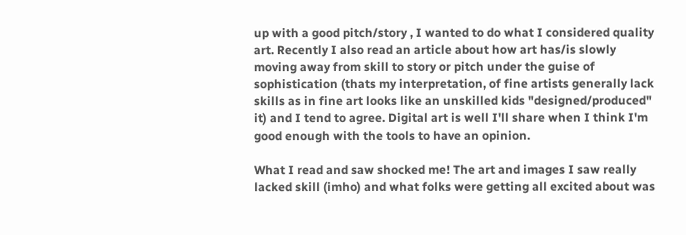up with a good pitch/story , I wanted to do what I considered quality art. Recently I also read an article about how art has/is slowly moving away from skill to story or pitch under the guise of sophistication (thats my interpretation, of fine artists generally lack skills as in fine art looks like an unskilled kids "designed/produced" it) and I tend to agree. Digital art is well I'll share when I think I'm good enough with the tools to have an opinion.

What I read and saw shocked me! The art and images I saw really lacked skill (imho) and what folks were getting all excited about was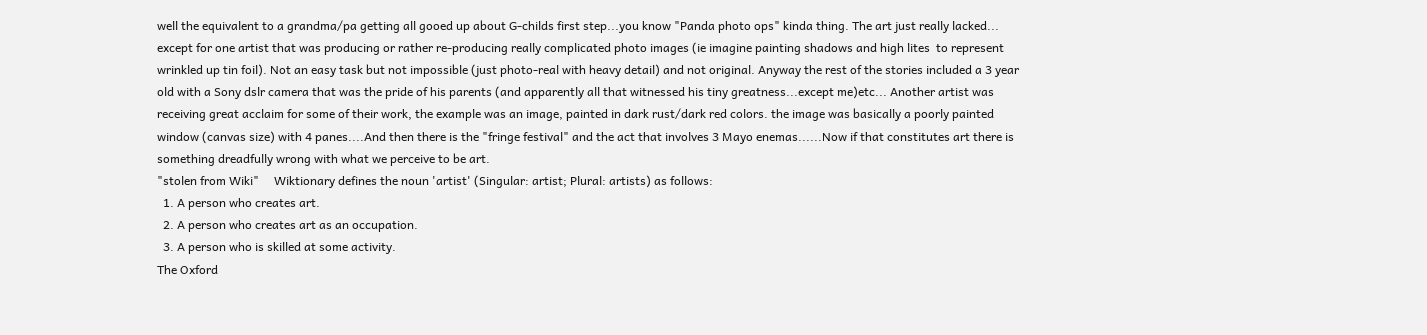well the equivalent to a grandma/pa getting all gooed up about G-childs first step...you know "Panda photo ops" kinda thing. The art just really lacked... except for one artist that was producing or rather re-producing really complicated photo images (ie imagine painting shadows and high lites  to represent wrinkled up tin foil). Not an easy task but not impossible (just photo-real with heavy detail) and not original. Anyway the rest of the stories included a 3 year old with a Sony dslr camera that was the pride of his parents (and apparently all that witnessed his tiny greatness...except me)etc... Another artist was receiving great acclaim for some of their work, the example was an image, painted in dark rust/dark red colors. the image was basically a poorly painted window (canvas size) with 4 panes....And then there is the "fringe festival" and the act that involves 3 Mayo enemas......Now if that constitutes art there is something dreadfully wrong with what we perceive to be art.
"stolen from Wiki"     Wiktionary defines the noun 'artist' (Singular: artist; Plural: artists) as follows:
  1. A person who creates art.
  2. A person who creates art as an occupation.
  3. A person who is skilled at some activity.
The Oxford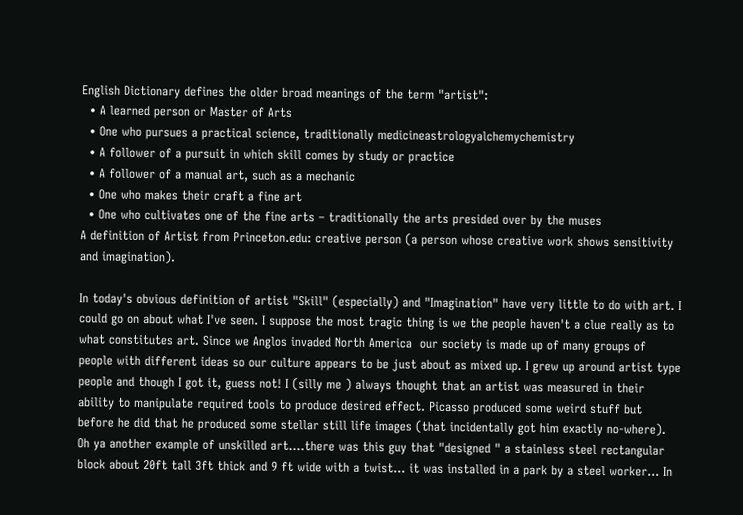English Dictionary defines the older broad meanings of the term "artist":
  • A learned person or Master of Arts
  • One who pursues a practical science, traditionally medicineastrologyalchemychemistry
  • A follower of a pursuit in which skill comes by study or practice
  • A follower of a manual art, such as a mechanic
  • One who makes their craft a fine art
  • One who cultivates one of the fine arts – traditionally the arts presided over by the muses
A definition of Artist from Princeton.edu: creative person (a person whose creative work shows sensitivity and imagination).

In today's obvious definition of artist "Skill" (especially) and "Imagination" have very little to do with art. I could go on about what I've seen. I suppose the most tragic thing is we the people haven't a clue really as to what constitutes art. Since we Anglos invaded North America  our society is made up of many groups of people with different ideas so our culture appears to be just about as mixed up. I grew up around artist type people and though I got it, guess not! I (silly me ) always thought that an artist was measured in their ability to manipulate required tools to produce desired effect. Picasso produced some weird stuff but before he did that he produced some stellar still life images (that incidentally got him exactly no-where). Oh ya another example of unskilled art....there was this guy that "designed " a stainless steel rectangular block about 20ft tall 3ft thick and 9 ft wide with a twist... it was installed in a park by a steel worker... In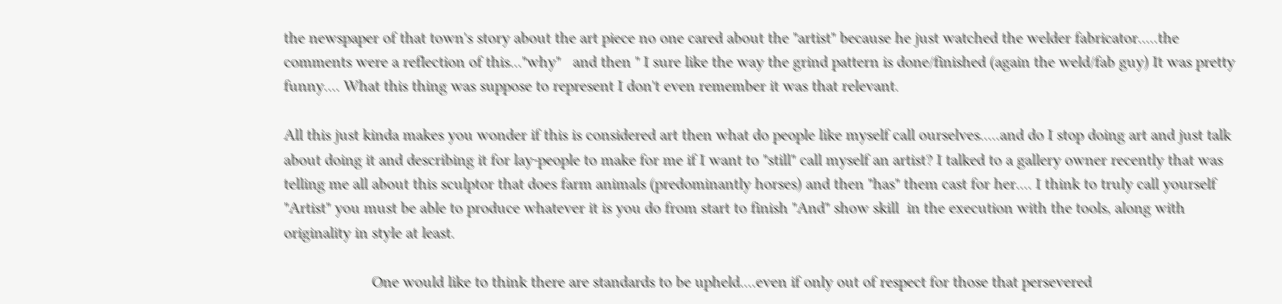the newspaper of that town's story about the art piece no one cared about the "artist" because he just watched the welder fabricator.....the comments were a reflection of this..."why"   and then " I sure like the way the grind pattern is done/finished (again the weld/fab guy) It was pretty funny.... What this thing was suppose to represent I don't even remember it was that relevant.

All this just kinda makes you wonder if this is considered art then what do people like myself call ourselves.....and do I stop doing art and just talk about doing it and describing it for lay-people to make for me if I want to "still" call myself an artist? I talked to a gallery owner recently that was telling me all about this sculptor that does farm animals (predominantly horses) and then "has" them cast for her.... I think to truly call yourself "Artist" you must be able to produce whatever it is you do from start to finish "And" show skill  in the execution with the tools, along with originality in style at least.

                      One would like to think there are standards to be upheld....even if only out of respect for those that persevered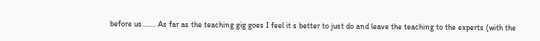before us....... As far as the teaching gig goes I feel it s better to just do and leave the teaching to the experts (with the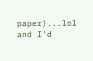paper)...lol and I'd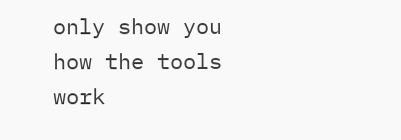only show you how the tools work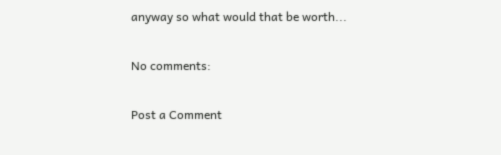anyway so what would that be worth...

No comments:

Post a Comment